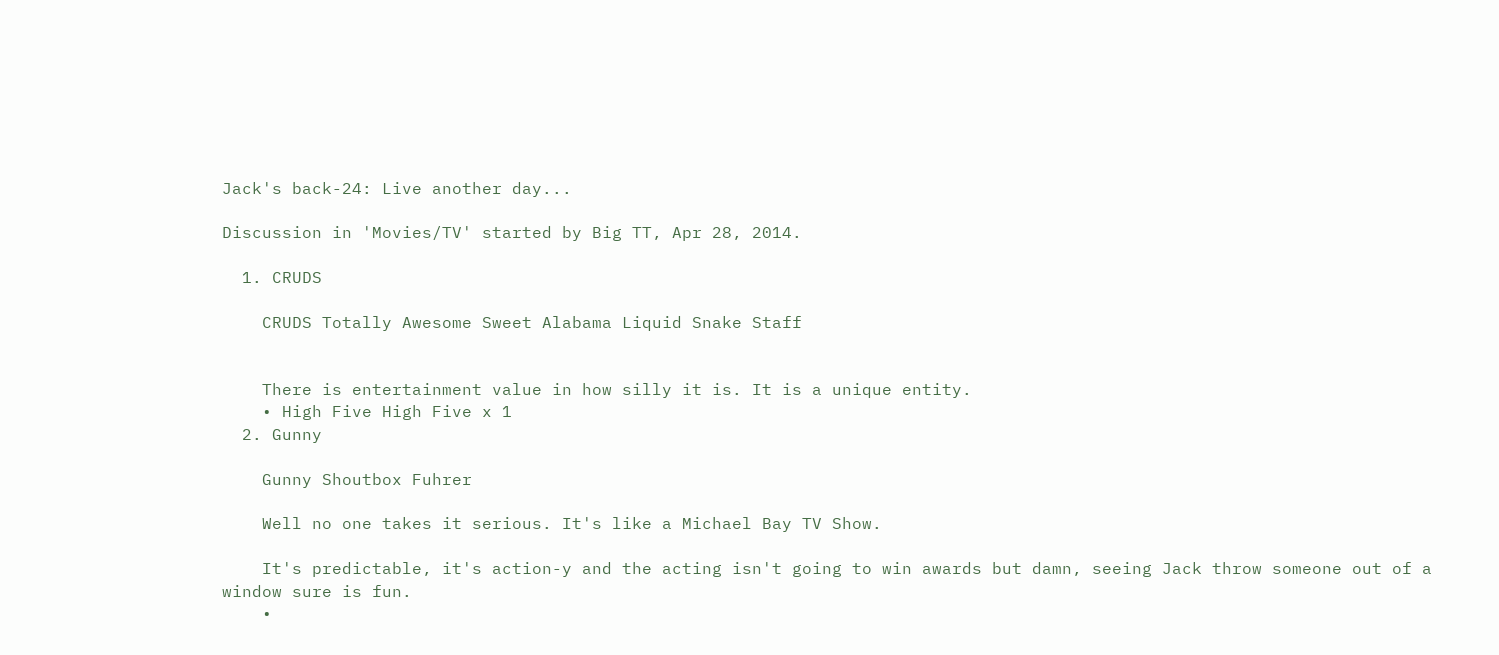Jack's back-24: Live another day...

Discussion in 'Movies/TV' started by Big TT, Apr 28, 2014.

  1. CRUDS

    CRUDS Totally Awesome Sweet Alabama Liquid Snake Staff


    There is entertainment value in how silly it is. It is a unique entity.
    • High Five High Five x 1
  2. Gunny

    Gunny Shoutbox Fuhrer

    Well no one takes it serious. It's like a Michael Bay TV Show.

    It's predictable, it's action-y and the acting isn't going to win awards but damn, seeing Jack throw someone out of a window sure is fun.
    •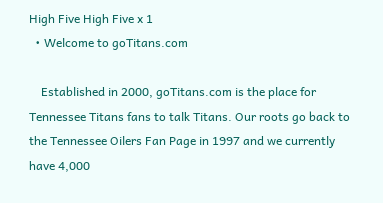High Five High Five x 1
  • Welcome to goTitans.com

    Established in 2000, goTitans.com is the place for Tennessee Titans fans to talk Titans. Our roots go back to the Tennessee Oilers Fan Page in 1997 and we currently have 4,000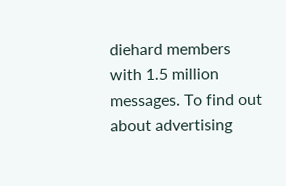diehard members with 1.5 million messages. To find out about advertising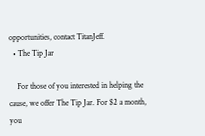opportunities, contact TitanJeff.
  • The Tip Jar

    For those of you interested in helping the cause, we offer The Tip Jar. For $2 a month, you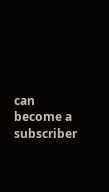can become a subscriber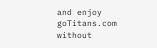and enjoy goTitans.com without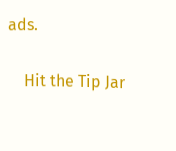ads.

    Hit the Tip Jar